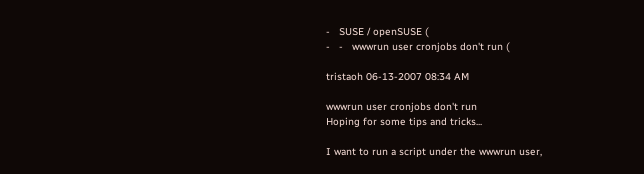-   SUSE / openSUSE (
-   -   wwwrun user cronjobs don't run (

tristaoh 06-13-2007 08:34 AM

wwwrun user cronjobs don't run
Hoping for some tips and tricks...

I want to run a script under the wwwrun user,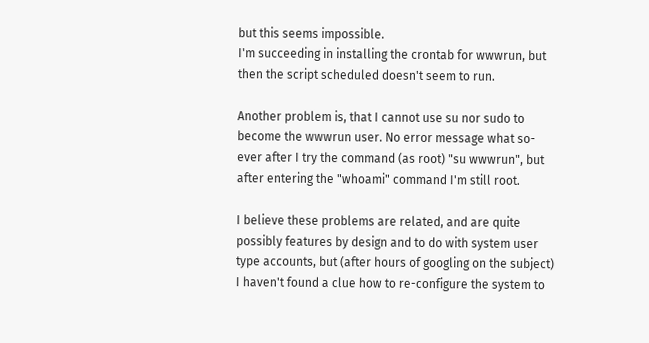but this seems impossible.
I'm succeeding in installing the crontab for wwwrun, but then the script scheduled doesn't seem to run.

Another problem is, that I cannot use su nor sudo to become the wwwrun user. No error message what so-ever after I try the command (as root) "su wwwrun", but after entering the "whoami" command I'm still root.

I believe these problems are related, and are quite possibly features by design and to do with system user type accounts, but (after hours of googling on the subject) I haven't found a clue how to re-configure the system to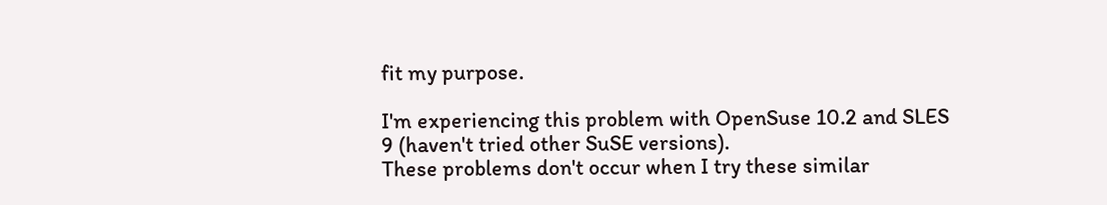fit my purpose.

I'm experiencing this problem with OpenSuse 10.2 and SLES 9 (haven't tried other SuSE versions).
These problems don't occur when I try these similar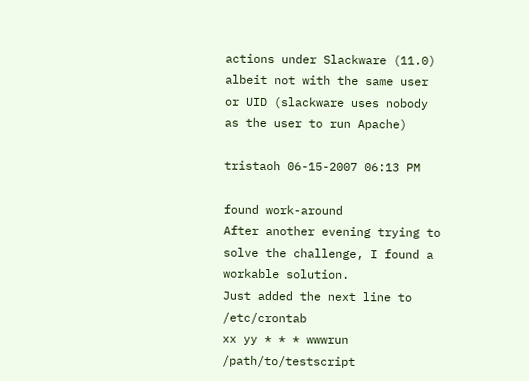actions under Slackware (11.0) albeit not with the same user or UID (slackware uses nobody as the user to run Apache)

tristaoh 06-15-2007 06:13 PM

found work-around
After another evening trying to solve the challenge, I found a workable solution.
Just added the next line to /etc/crontab
xx yy * * * wwwrun /path/to/testscript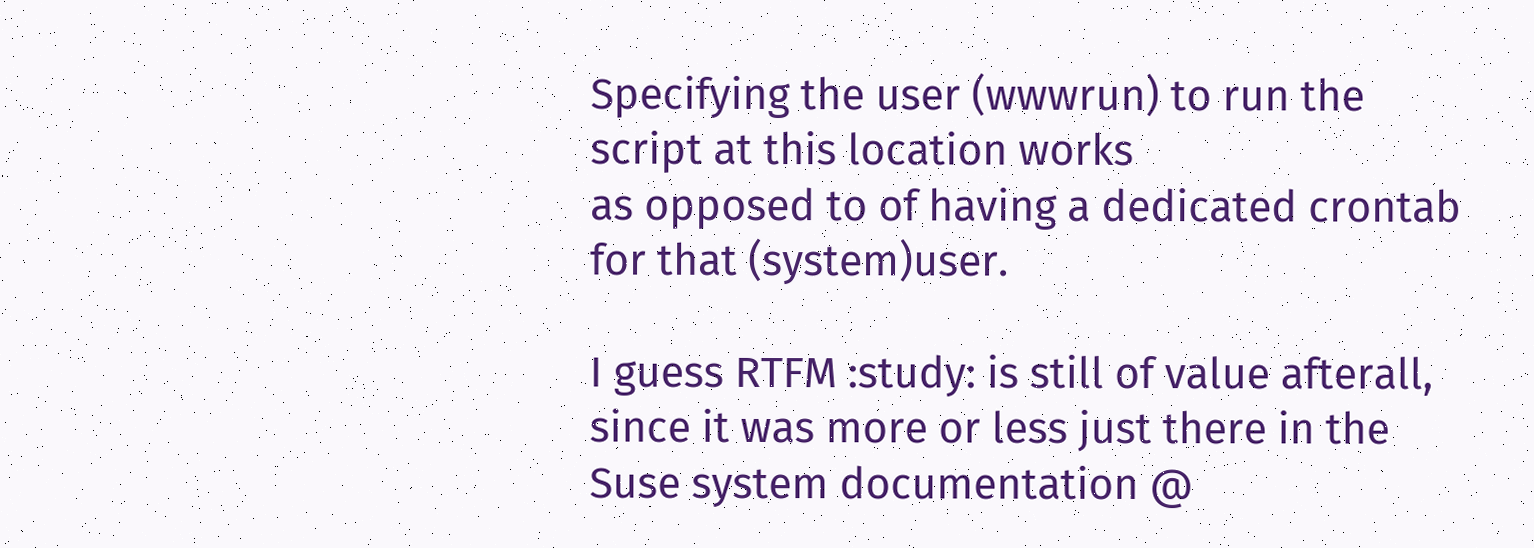Specifying the user (wwwrun) to run the script at this location works
as opposed to of having a dedicated crontab for that (system)user.

I guess RTFM :study: is still of value afterall, since it was more or less just there in the Suse system documentation @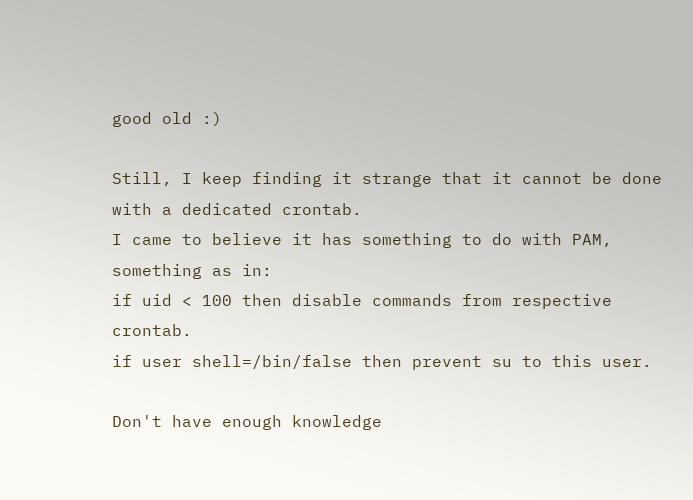good old :)

Still, I keep finding it strange that it cannot be done with a dedicated crontab.
I came to believe it has something to do with PAM, something as in:
if uid < 100 then disable commands from respective crontab.
if user shell=/bin/false then prevent su to this user.

Don't have enough knowledge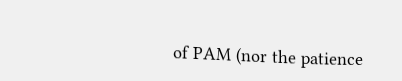of PAM (nor the patience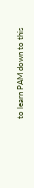to learn PAM down to this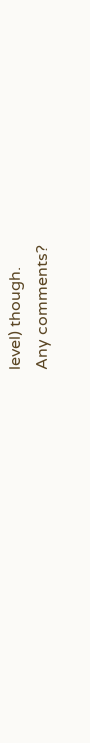level) though.
Any comments?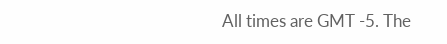All times are GMT -5. The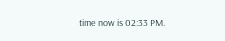time now is 02:33 PM.